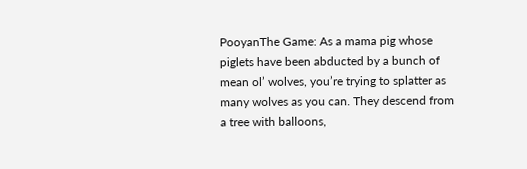PooyanThe Game: As a mama pig whose piglets have been abducted by a bunch of mean ol’ wolves, you’re trying to splatter as many wolves as you can. They descend from a tree with balloons,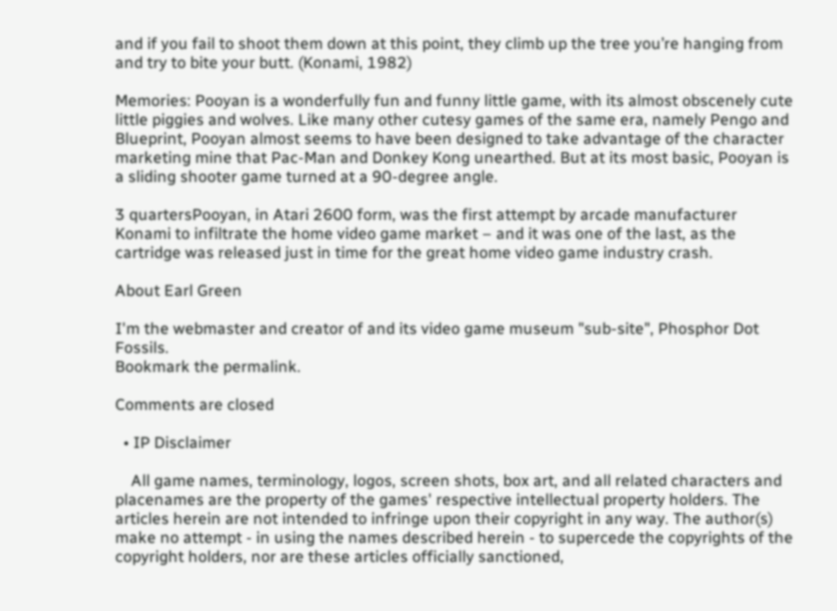and if you fail to shoot them down at this point, they climb up the tree you’re hanging from and try to bite your butt. (Konami, 1982)

Memories: Pooyan is a wonderfully fun and funny little game, with its almost obscenely cute little piggies and wolves. Like many other cutesy games of the same era, namely Pengo and Blueprint, Pooyan almost seems to have been designed to take advantage of the character marketing mine that Pac-Man and Donkey Kong unearthed. But at its most basic, Pooyan is a sliding shooter game turned at a 90-degree angle.

3 quartersPooyan, in Atari 2600 form, was the first attempt by arcade manufacturer Konami to infiltrate the home video game market – and it was one of the last, as the cartridge was released just in time for the great home video game industry crash.

About Earl Green

I'm the webmaster and creator of and its video game museum "sub-site", Phosphor Dot Fossils.
Bookmark the permalink.

Comments are closed

  • IP Disclaimer

    All game names, terminology, logos, screen shots, box art, and all related characters and placenames are the property of the games' respective intellectual property holders. The articles herein are not intended to infringe upon their copyright in any way. The author(s) make no attempt - in using the names described herein - to supercede the copyrights of the copyright holders, nor are these articles officially sanctioned,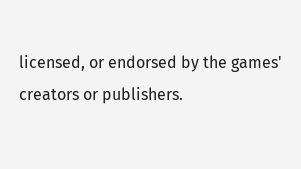licensed, or endorsed by the games' creators or publishers.